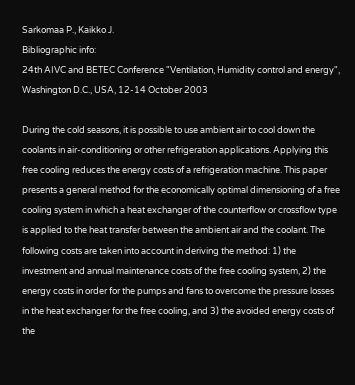Sarkomaa P., Kaikko J.
Bibliographic info:
24th AIVC and BETEC Conference "Ventilation, Humidity control and energy", Washington D.C., USA, 12-14 October 2003

During the cold seasons, it is possible to use ambient air to cool down the coolants in air-conditioning or other refrigeration applications. Applying this free cooling reduces the energy costs of a refrigeration machine. This paper presents a general method for the economically optimal dimensioning of a free cooling system in which a heat exchanger of the counterflow or crossflow type is applied to the heat transfer between the ambient air and the coolant. The following costs are taken into account in deriving the method: 1) the investment and annual maintenance costs of the free cooling system, 2) the energy costs in order for the pumps and fans to overcome the pressure losses in the heat exchanger for the free cooling, and 3) the avoided energy costs of the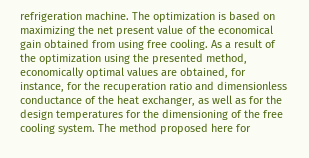refrigeration machine. The optimization is based on maximizing the net present value of the economical gain obtained from using free cooling. As a result of the optimization using the presented method, economically optimal values are obtained, for instance, for the recuperation ratio and dimensionless conductance of the heat exchanger, as well as for the design temperatures for the dimensioning of the free cooling system. The method proposed here for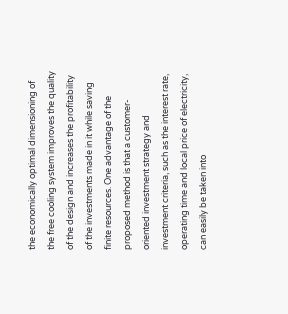the economically optimal dimensioning of the free cooling system improves the quality of the design and increases the profitability of the investments made in it while saving finite resources. One advantage of the proposed method is that a customer-oriented investment strategy and investment criteria, such as the interest rate, operating time and local price of electricity, can easily be taken into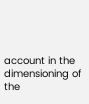account in the dimensioning of the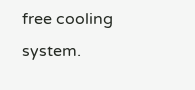free cooling system.